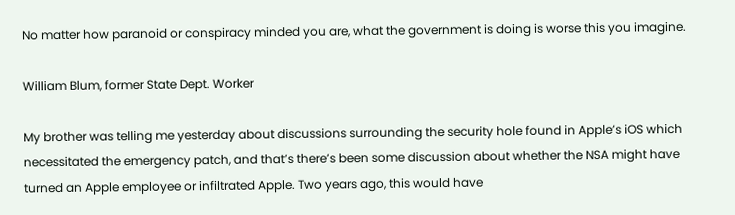No matter how paranoid or conspiracy minded you are, what the government is doing is worse this you imagine.

William Blum, former State Dept. Worker

My brother was telling me yesterday about discussions surrounding the security hole found in Apple’s iOS which necessitated the emergency patch, and that’s there’s been some discussion about whether the NSA might have turned an Apple employee or infiltrated Apple. Two years ago, this would have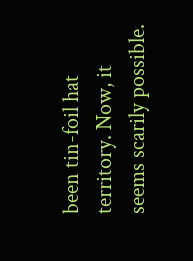been tin-foil hat territory. Now, it seems scarily possible.